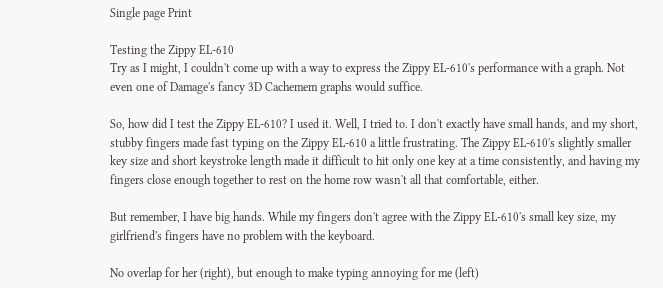Single page Print

Testing the Zippy EL-610
Try as I might, I couldn't come up with a way to express the Zippy EL-610's performance with a graph. Not even one of Damage's fancy 3D Cachemem graphs would suffice.

So, how did I test the Zippy EL-610? I used it. Well, I tried to. I don't exactly have small hands, and my short, stubby fingers made fast typing on the Zippy EL-610 a little frustrating. The Zippy EL-610's slightly smaller key size and short keystroke length made it difficult to hit only one key at a time consistently, and having my fingers close enough together to rest on the home row wasn't all that comfortable, either.

But remember, I have big hands. While my fingers don't agree with the Zippy EL-610's small key size, my girlfriend's fingers have no problem with the keyboard.

No overlap for her (right), but enough to make typing annoying for me (left)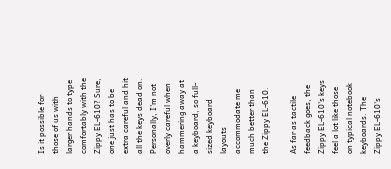Is it possible for those of us with larger hands to type comfortably with the Zippy EL-610? Sure, one just has to be extra careful and hit all the keys dead on. Personally, I'm not overly careful when hammering away at a keyboard, so full-sized keyboard layouts accommodate me much better than the Zippy EL-610.

As far as tactile feedback goes, the Zippy EL-610's keys feel a lot like those on typical notebook keyboards. The Zippy EL-610's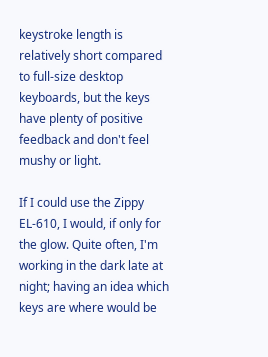keystroke length is relatively short compared to full-size desktop keyboards, but the keys have plenty of positive feedback and don't feel mushy or light.

If I could use the Zippy EL-610, I would, if only for the glow. Quite often, I'm working in the dark late at night; having an idea which keys are where would be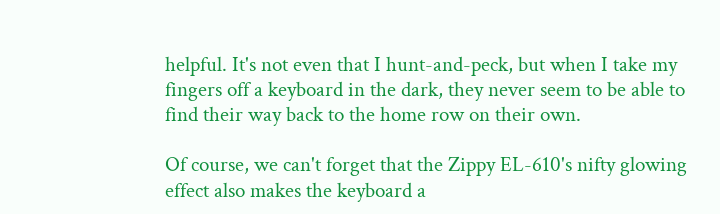helpful. It's not even that I hunt-and-peck, but when I take my fingers off a keyboard in the dark, they never seem to be able to find their way back to the home row on their own.

Of course, we can't forget that the Zippy EL-610's nifty glowing effect also makes the keyboard a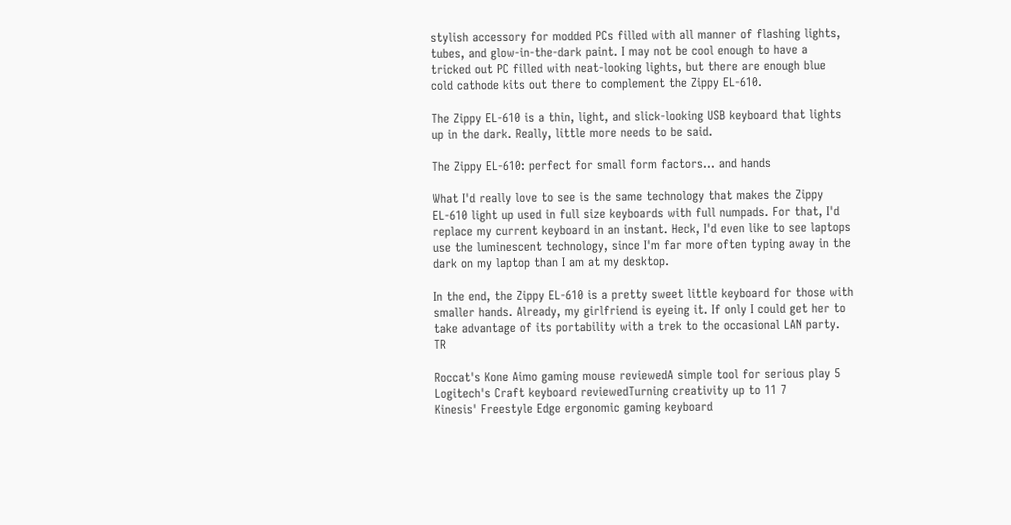stylish accessory for modded PCs filled with all manner of flashing lights, tubes, and glow-in-the-dark paint. I may not be cool enough to have a tricked out PC filled with neat-looking lights, but there are enough blue cold cathode kits out there to complement the Zippy EL-610.

The Zippy EL-610 is a thin, light, and slick-looking USB keyboard that lights up in the dark. Really, little more needs to be said.

The Zippy EL-610: perfect for small form factors... and hands

What I'd really love to see is the same technology that makes the Zippy EL-610 light up used in full size keyboards with full numpads. For that, I'd replace my current keyboard in an instant. Heck, I'd even like to see laptops use the luminescent technology, since I'm far more often typing away in the dark on my laptop than I am at my desktop.

In the end, the Zippy EL-610 is a pretty sweet little keyboard for those with smaller hands. Already, my girlfriend is eyeing it. If only I could get her to take advantage of its portability with a trek to the occasional LAN party. TR

Roccat's Kone Aimo gaming mouse reviewedA simple tool for serious play 5
Logitech's Craft keyboard reviewedTurning creativity up to 11 7
Kinesis' Freestyle Edge ergonomic gaming keyboard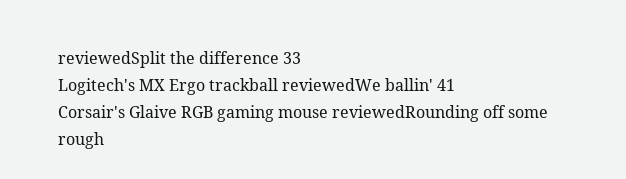reviewedSplit the difference 33
Logitech's MX Ergo trackball reviewedWe ballin' 41
Corsair's Glaive RGB gaming mouse reviewedRounding off some rough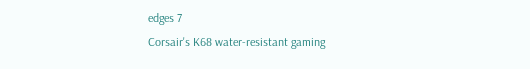edges 7
Corsair's K68 water-resistant gaming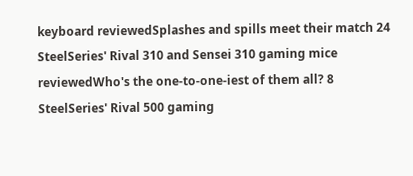keyboard reviewedSplashes and spills meet their match 24
SteelSeries' Rival 310 and Sensei 310 gaming mice reviewedWho's the one-to-one-iest of them all? 8
SteelSeries' Rival 500 gaming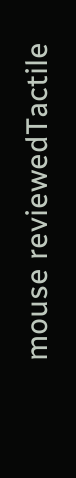mouse reviewedTactile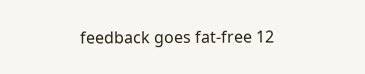feedback goes fat-free 12